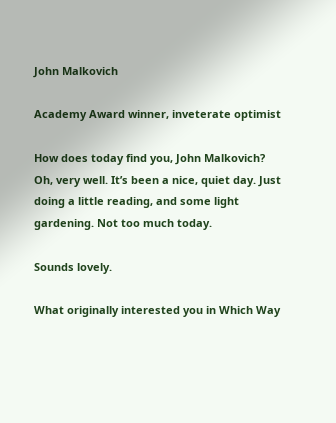John Malkovich

Academy Award winner, inveterate optimist

How does today find you, John Malkovich?
Oh, very well. It’s been a nice, quiet day. Just doing a little reading, and some light gardening. Not too much today.

Sounds lovely.

What originally interested you in Which Way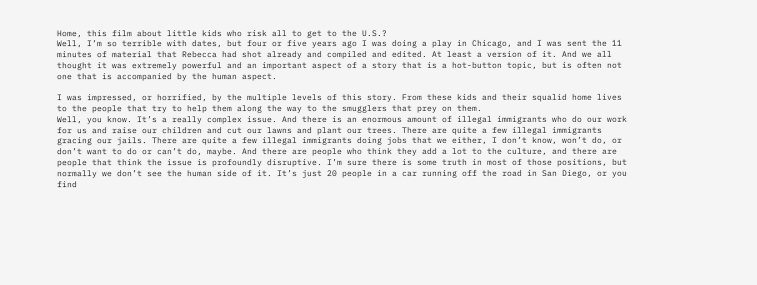Home, this film about little kids who risk all to get to the U.S.?
Well, I’m so terrible with dates, but four or five years ago I was doing a play in Chicago, and I was sent the 11 minutes of material that Rebecca had shot already and compiled and edited. At least a version of it. And we all thought it was extremely powerful and an important aspect of a story that is a hot-button topic, but is often not one that is accompanied by the human aspect.

I was impressed, or horrified, by the multiple levels of this story. From these kids and their squalid home lives to the people that try to help them along the way to the smugglers that prey on them.
Well, you know. It’s a really complex issue. And there is an enormous amount of illegal immigrants who do our work for us and raise our children and cut our lawns and plant our trees. There are quite a few illegal immigrants gracing our jails. There are quite a few illegal immigrants doing jobs that we either, I don’t know, won’t do, or don’t want to do or can’t do, maybe. And there are people who think they add a lot to the culture, and there are people that think the issue is profoundly disruptive. I’m sure there is some truth in most of those positions, but normally we don’t see the human side of it. It’s just 20 people in a car running off the road in San Diego, or you find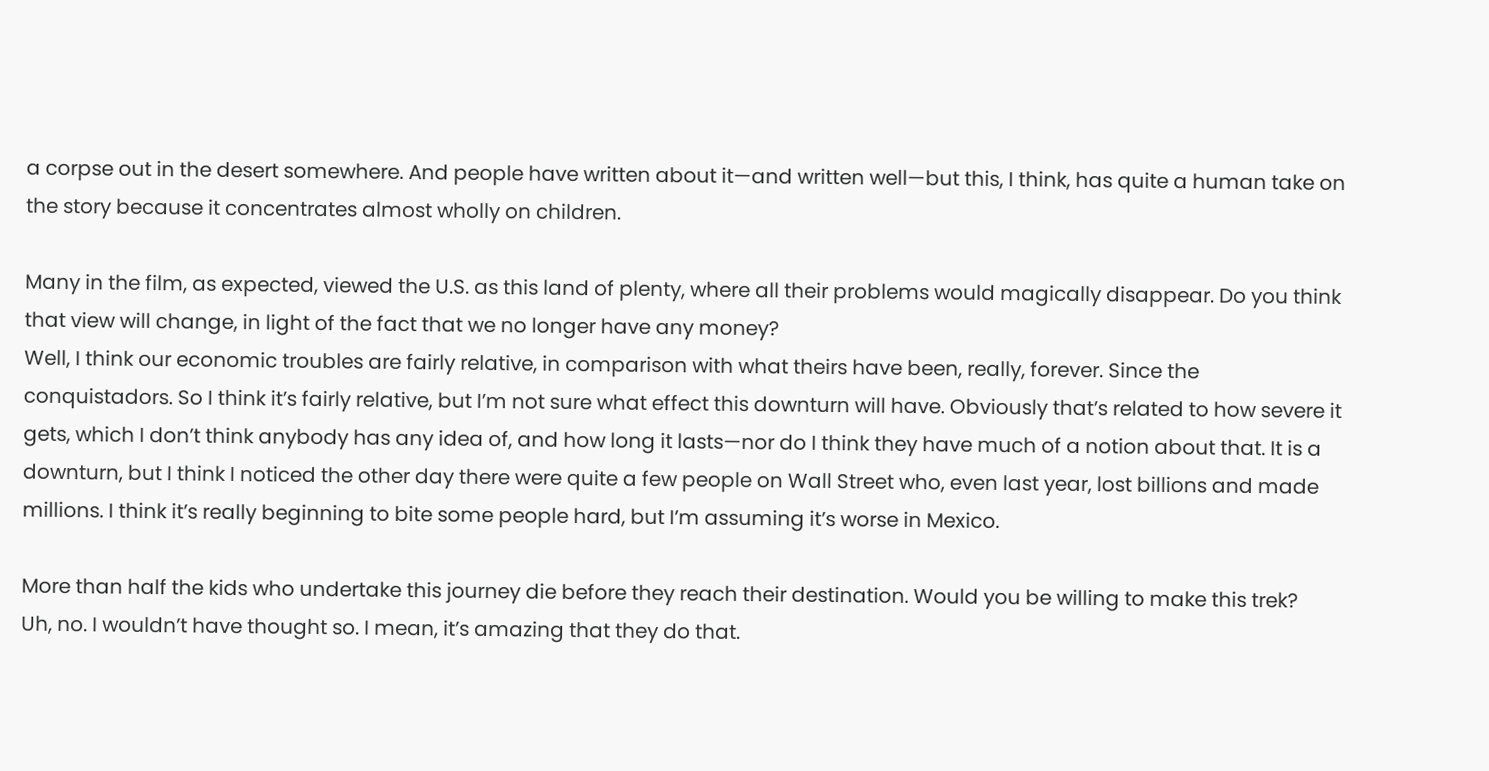a corpse out in the desert somewhere. And people have written about it—and written well—but this, I think, has quite a human take on the story because it concentrates almost wholly on children.

Many in the film, as expected, viewed the U.S. as this land of plenty, where all their problems would magically disappear. Do you think that view will change, in light of the fact that we no longer have any money?
Well, I think our economic troubles are fairly relative, in comparison with what theirs have been, really, forever. Since the conquistadors. So I think it’s fairly relative, but I’m not sure what effect this downturn will have. Obviously that’s related to how severe it gets, which I don’t think anybody has any idea of, and how long it lasts—nor do I think they have much of a notion about that. It is a downturn, but I think I noticed the other day there were quite a few people on Wall Street who, even last year, lost billions and made millions. I think it’s really beginning to bite some people hard, but I’m assuming it’s worse in Mexico.

More than half the kids who undertake this journey die before they reach their destination. Would you be willing to make this trek?
Uh, no. I wouldn’t have thought so. I mean, it’s amazing that they do that.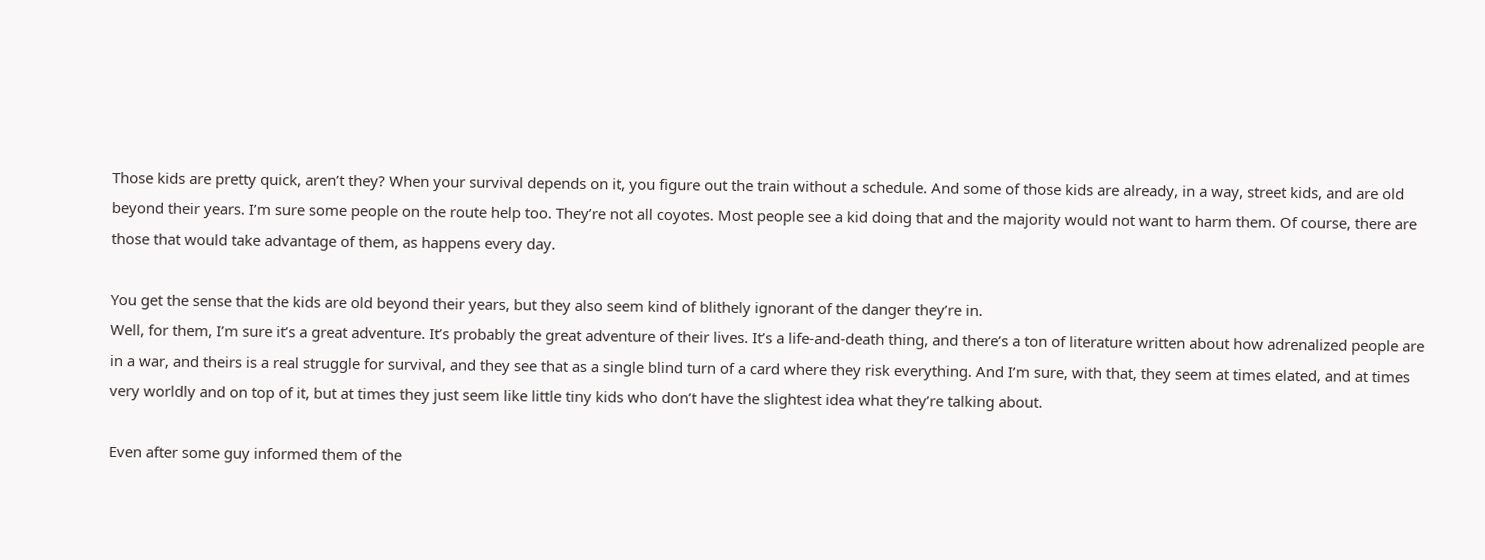Those kids are pretty quick, aren’t they? When your survival depends on it, you figure out the train without a schedule. And some of those kids are already, in a way, street kids, and are old beyond their years. I’m sure some people on the route help too. They’re not all coyotes. Most people see a kid doing that and the majority would not want to harm them. Of course, there are those that would take advantage of them, as happens every day.

You get the sense that the kids are old beyond their years, but they also seem kind of blithely ignorant of the danger they’re in.
Well, for them, I’m sure it’s a great adventure. It’s probably the great adventure of their lives. It’s a life-and-death thing, and there’s a ton of literature written about how adrenalized people are in a war, and theirs is a real struggle for survival, and they see that as a single blind turn of a card where they risk everything. And I’m sure, with that, they seem at times elated, and at times very worldly and on top of it, but at times they just seem like little tiny kids who don’t have the slightest idea what they’re talking about.

Even after some guy informed them of the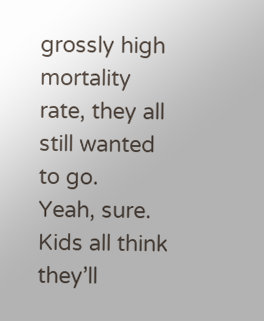grossly high mortality rate, they all still wanted to go.
Yeah, sure. Kids all think they’ll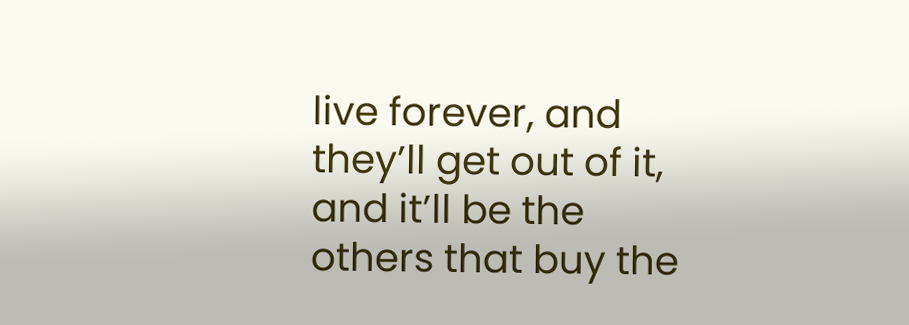live forever, and they’ll get out of it, and it’ll be the others that buy the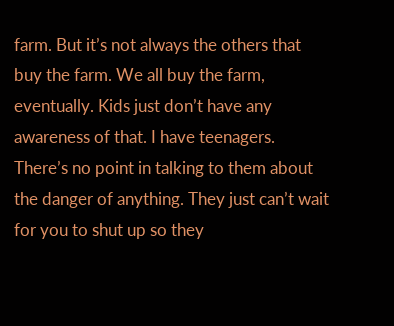farm. But it’s not always the others that buy the farm. We all buy the farm, eventually. Kids just don’t have any awareness of that. I have teenagers. There’s no point in talking to them about the danger of anything. They just can’t wait for you to shut up so they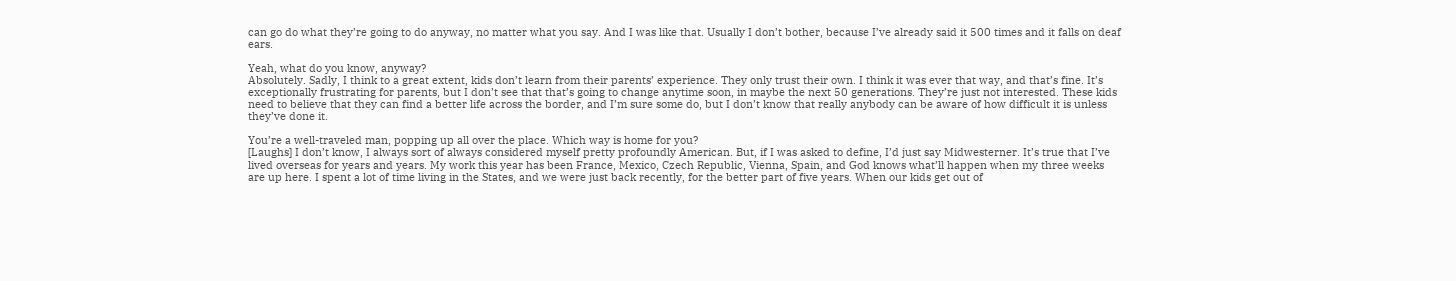can go do what they’re going to do anyway, no matter what you say. And I was like that. Usually I don’t bother, because I’ve already said it 500 times and it falls on deaf ears.

Yeah, what do you know, anyway?
Absolutely. Sadly, I think to a great extent, kids don’t learn from their parents’ experience. They only trust their own. I think it was ever that way, and that’s fine. It’s exceptionally frustrating for parents, but I don’t see that that’s going to change anytime soon, in maybe the next 50 generations. They’re just not interested. These kids need to believe that they can find a better life across the border, and I’m sure some do, but I don’t know that really anybody can be aware of how difficult it is unless they’ve done it.

You’re a well-traveled man, popping up all over the place. Which way is home for you?
[Laughs] I don’t know, I always sort of always considered myself pretty profoundly American. But, if I was asked to define, I’d just say Midwesterner. It’s true that I’ve lived overseas for years and years. My work this year has been France, Mexico, Czech Republic, Vienna, Spain, and God knows what’ll happen when my three weeks are up here. I spent a lot of time living in the States, and we were just back recently, for the better part of five years. When our kids get out of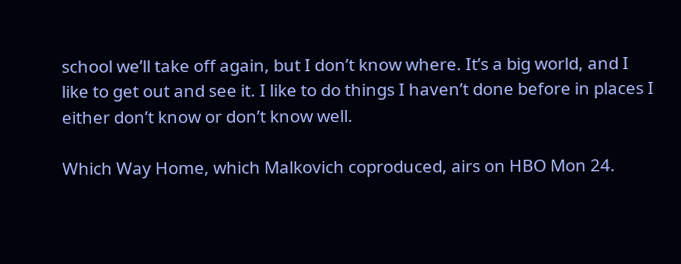school we’ll take off again, but I don’t know where. It’s a big world, and I like to get out and see it. I like to do things I haven’t done before in places I either don’t know or don’t know well.

Which Way Home, which Malkovich coproduced, airs on HBO Mon 24.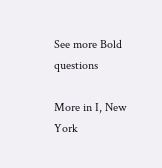See more Bold questions

More in I, New York